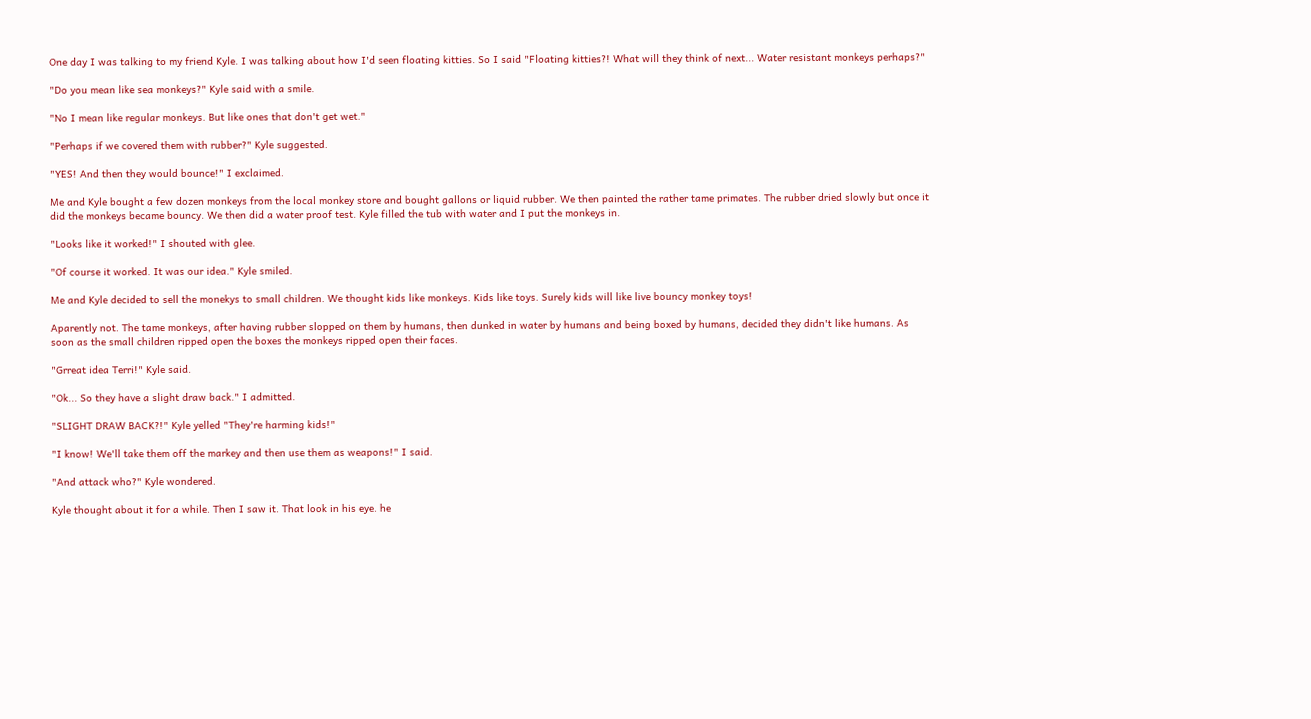One day I was talking to my friend Kyle. I was talking about how I'd seen floating kitties. So I said "Floating kitties?! What will they think of next... Water resistant monkeys perhaps?"

"Do you mean like sea monkeys?" Kyle said with a smile.

"No I mean like regular monkeys. But like ones that don't get wet."

"Perhaps if we covered them with rubber?" Kyle suggested.

"YES! And then they would bounce!" I exclaimed.

Me and Kyle bought a few dozen monkeys from the local monkey store and bought gallons or liquid rubber. We then painted the rather tame primates. The rubber dried slowly but once it did the monkeys became bouncy. We then did a water proof test. Kyle filled the tub with water and I put the monkeys in.

"Looks like it worked!" I shouted with glee.

"Of course it worked. It was our idea." Kyle smiled.

Me and Kyle decided to sell the monekys to small children. We thought kids like monkeys. Kids like toys. Surely kids will like live bouncy monkey toys!

Aparently not. The tame monkeys, after having rubber slopped on them by humans, then dunked in water by humans and being boxed by humans, decided they didn't like humans. As soon as the small children ripped open the boxes the monkeys ripped open their faces.

"Grreat idea Terri!" Kyle said.

"Ok... So they have a slight draw back." I admitted.

"SLIGHT DRAW BACK?!" Kyle yelled "They're harming kids!"

"I know! We'll take them off the markey and then use them as weapons!" I said.

"And attack who?" Kyle wondered.

Kyle thought about it for a while. Then I saw it. That look in his eye. he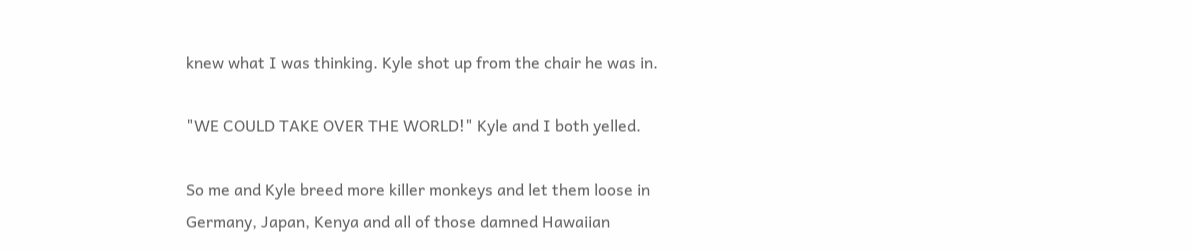knew what I was thinking. Kyle shot up from the chair he was in.

"WE COULD TAKE OVER THE WORLD!" Kyle and I both yelled.

So me and Kyle breed more killer monkeys and let them loose in Germany, Japan, Kenya and all of those damned Hawaiian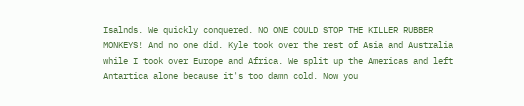Isalnds. We quickly conquered. NO ONE COULD STOP THE KILLER RUBBER MONKEYS! And no one did. Kyle took over the rest of Asia and Australia while I took over Europe and Africa. We split up the Americas and left Antartica alone because it's too damn cold. Now you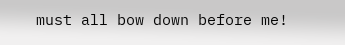must all bow down before me!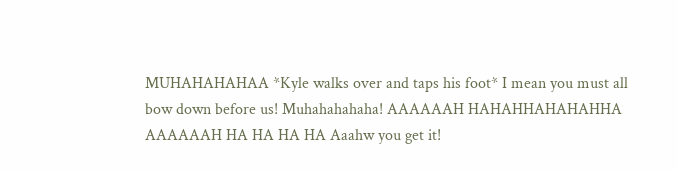MUHAHAHAHAA *Kyle walks over and taps his foot* I mean you must all bow down before us! Muhahahahaha! AAAAAAH HAHAHHAHAHAHHA AAAAAAH HA HA HA HA Aaahw you get it!